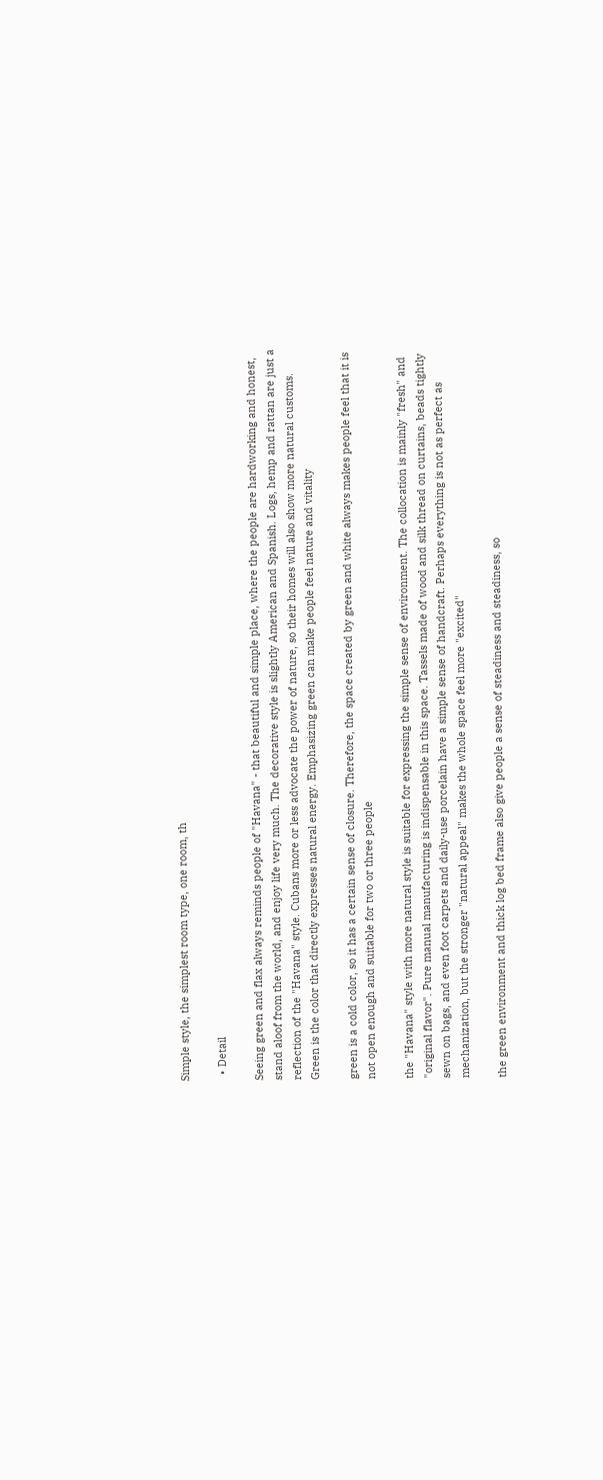Simple style, the simplest room type, one room, th

  • Detail

Seeing green and flax always reminds people of "Havana" - that beautiful and simple place, where the people are hardworking and honest, stand aloof from the world, and enjoy life very much. The decorative style is slightly American and Spanish. Logs, hemp and rattan are just a reflection of the "Havana" style. Cubans more or less advocate the power of nature, so their homes will also show more natural customs. Green is the color that directly expresses natural energy. Emphasizing green can make people feel nature and vitality

green is a cold color, so it has a certain sense of closure. Therefore, the space created by green and white always makes people feel that it is not open enough and suitable for two or three people

the "Havana" style with more natural style is suitable for expressing the simple sense of environment. The collocation is mainly "fresh" and "original flavor". Pure manual manufacturing is indispensable in this space. Tassels made of wood and silk thread on curtains, beads tightly sewn on bags, and even foot carpets and daily-use porcelain have a simple sense of handcraft. Perhaps everything is not as perfect as mechanization, but the stronger "natural appeal" makes the whole space feel more "excited"

the green environment and thick log bed frame also give people a sense of steadiness and steadiness, so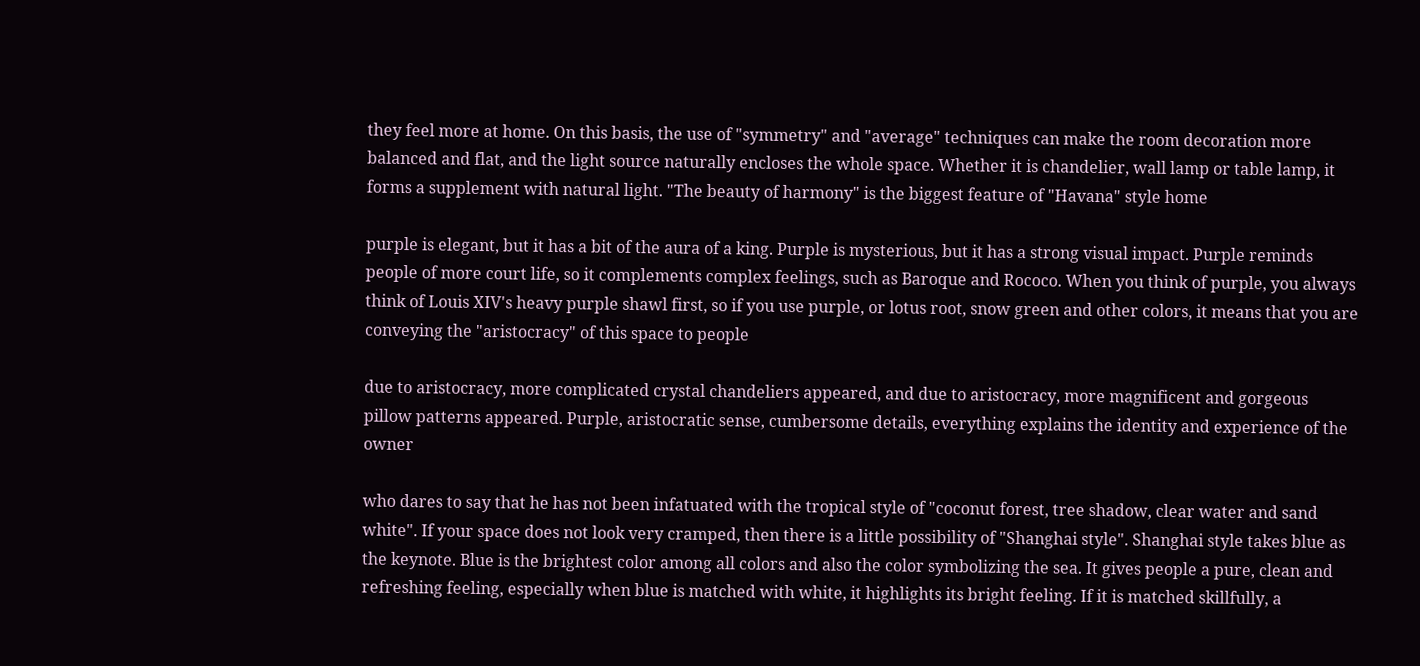they feel more at home. On this basis, the use of "symmetry" and "average" techniques can make the room decoration more balanced and flat, and the light source naturally encloses the whole space. Whether it is chandelier, wall lamp or table lamp, it forms a supplement with natural light. "The beauty of harmony" is the biggest feature of "Havana" style home

purple is elegant, but it has a bit of the aura of a king. Purple is mysterious, but it has a strong visual impact. Purple reminds people of more court life, so it complements complex feelings, such as Baroque and Rococo. When you think of purple, you always think of Louis XIV's heavy purple shawl first, so if you use purple, or lotus root, snow green and other colors, it means that you are conveying the "aristocracy" of this space to people

due to aristocracy, more complicated crystal chandeliers appeared, and due to aristocracy, more magnificent and gorgeous pillow patterns appeared. Purple, aristocratic sense, cumbersome details, everything explains the identity and experience of the owner

who dares to say that he has not been infatuated with the tropical style of "coconut forest, tree shadow, clear water and sand white". If your space does not look very cramped, then there is a little possibility of "Shanghai style". Shanghai style takes blue as the keynote. Blue is the brightest color among all colors and also the color symbolizing the sea. It gives people a pure, clean and refreshing feeling, especially when blue is matched with white, it highlights its bright feeling. If it is matched skillfully, a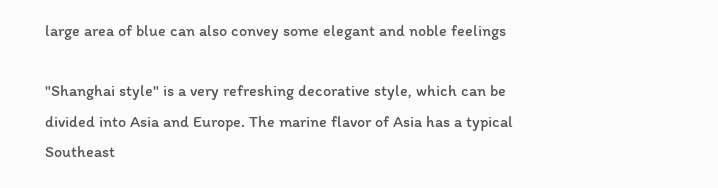large area of blue can also convey some elegant and noble feelings

"Shanghai style" is a very refreshing decorative style, which can be divided into Asia and Europe. The marine flavor of Asia has a typical Southeast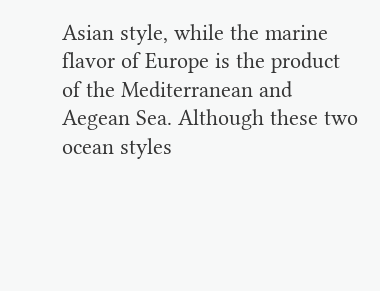Asian style, while the marine flavor of Europe is the product of the Mediterranean and Aegean Sea. Although these two ocean styles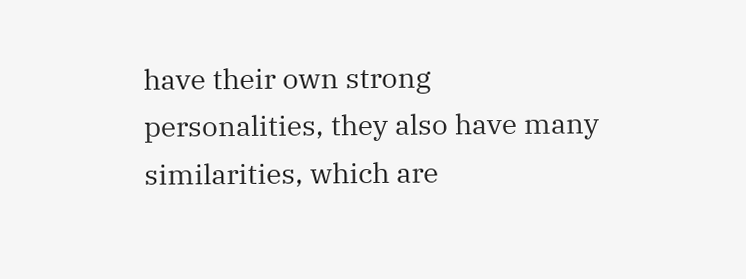have their own strong personalities, they also have many similarities, which are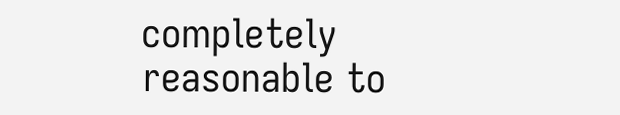completely reasonable to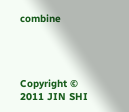combine




Copyright © 2011 JIN SHI